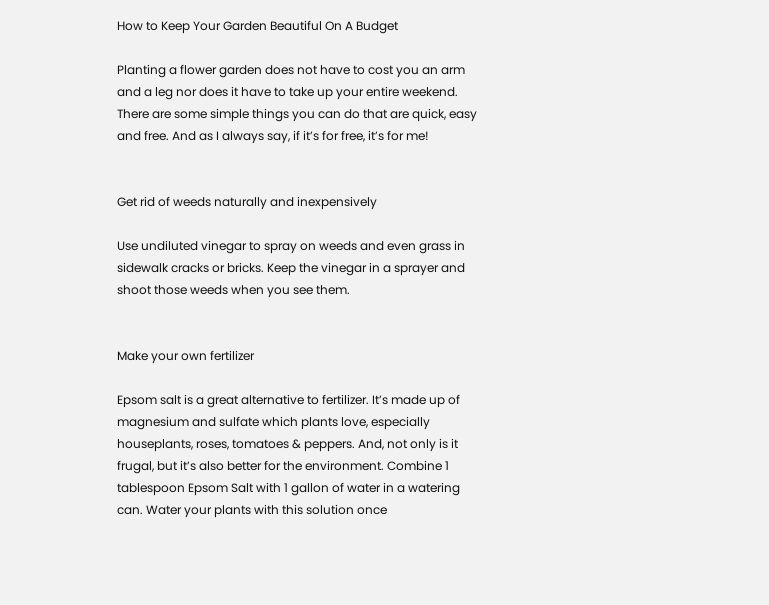How to Keep Your Garden Beautiful On A Budget

Planting a flower garden does not have to cost you an arm and a leg nor does it have to take up your entire weekend. There are some simple things you can do that are quick, easy and free. And as I always say, if it’s for free, it’s for me!


Get rid of weeds naturally and inexpensively

Use undiluted vinegar to spray on weeds and even grass in sidewalk cracks or bricks. Keep the vinegar in a sprayer and shoot those weeds when you see them.


Make your own fertilizer

Epsom salt is a great alternative to fertilizer. It’s made up of magnesium and sulfate which plants love, especially houseplants, roses, tomatoes & peppers. And, not only is it frugal, but it’s also better for the environment. Combine 1 tablespoon Epsom Salt with 1 gallon of water in a watering can. Water your plants with this solution once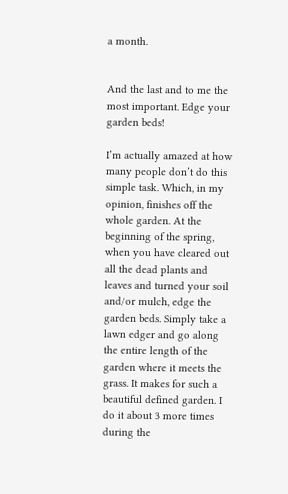a month.


And the last and to me the most important. Edge your garden beds!

I’m actually amazed at how many people don’t do this simple task. Which, in my opinion, finishes off the whole garden. At the beginning of the spring, when you have cleared out all the dead plants and leaves and turned your soil and/or mulch, edge the garden beds. Simply take a lawn edger and go along the entire length of the garden where it meets the grass. It makes for such a beautiful defined garden. I do it about 3 more times during the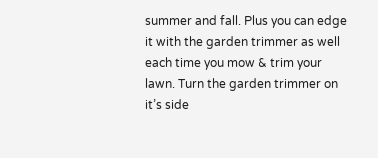summer and fall. Plus you can edge it with the garden trimmer as well each time you mow & trim your lawn. Turn the garden trimmer on it’s side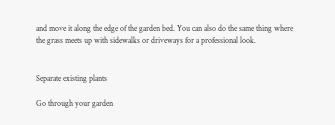and move it along the edge of the garden bed. You can also do the same thing where the grass meets up with sidewalks or driveways for a professional look.


Separate existing plants

Go through your garden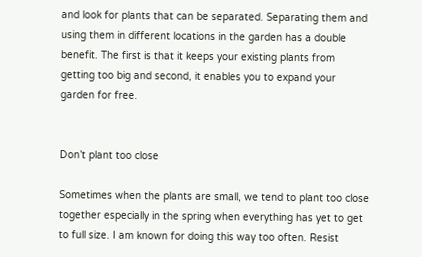and look for plants that can be separated. Separating them and using them in different locations in the garden has a double benefit. The first is that it keeps your existing plants from getting too big and second, it enables you to expand your garden for free.


Don’t plant too close

Sometimes when the plants are small, we tend to plant too close together especially in the spring when everything has yet to get to full size. I am known for doing this way too often. Resist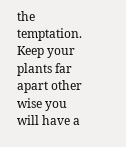the temptation. Keep your plants far apart other wise you will have a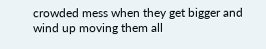crowded mess when they get bigger and wind up moving them all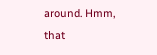around. Hmm, that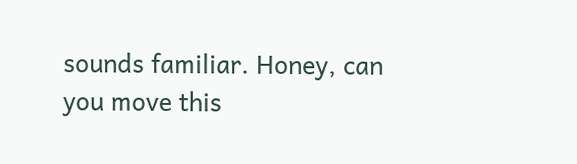sounds familiar. Honey, can you move this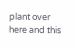plant over here and this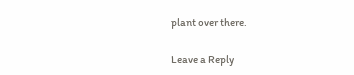plant over there.

Leave a Reply